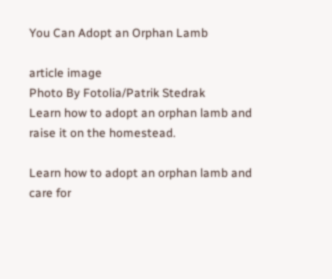You Can Adopt an Orphan Lamb

article image
Photo By Fotolia/Patrik Stedrak
Learn how to adopt an orphan lamb and raise it on the homestead.

Learn how to adopt an orphan lamb and care for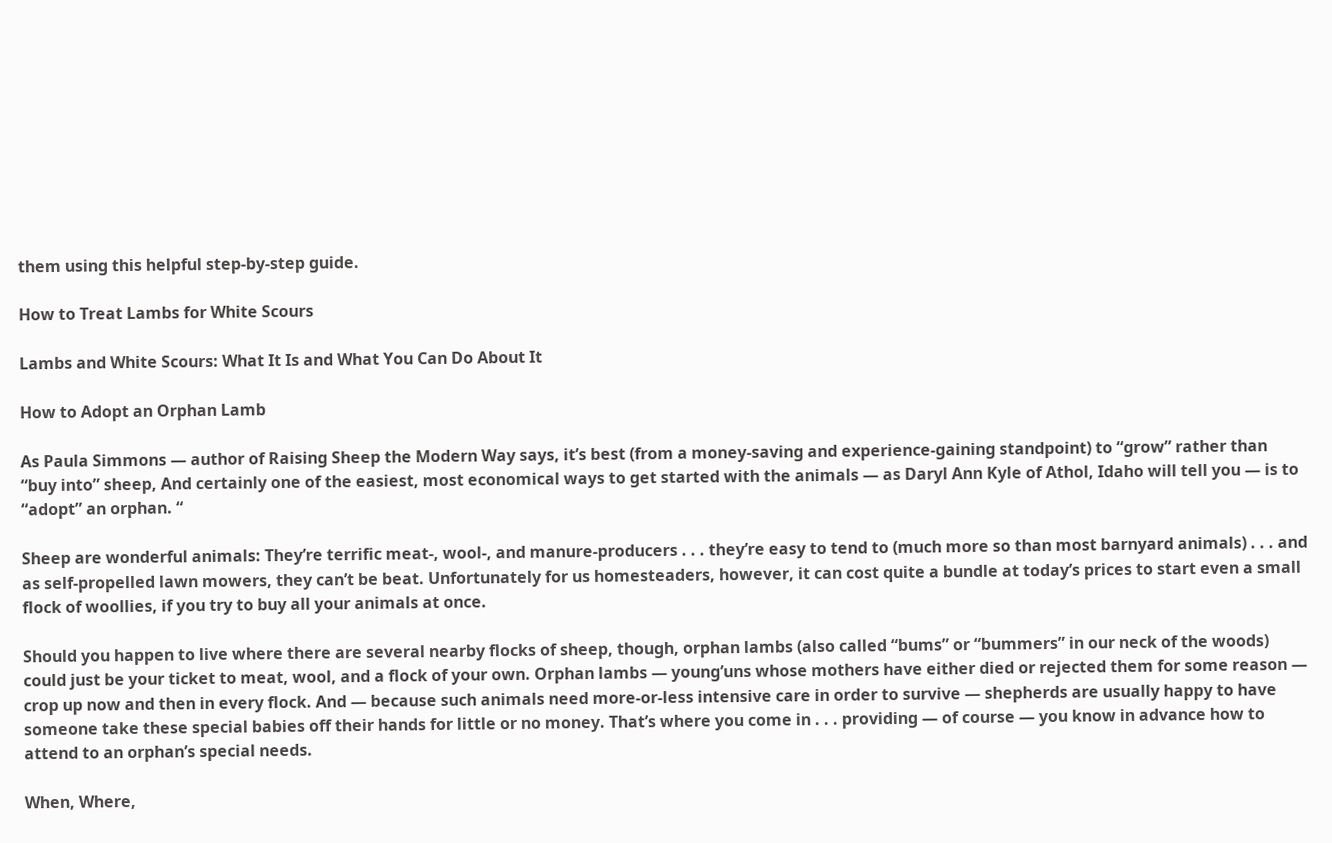them using this helpful step-by-step guide.

How to Treat Lambs for White Scours

Lambs and White Scours: What It Is and What You Can Do About It

How to Adopt an Orphan Lamb

As Paula Simmons — author of Raising Sheep the Modern Way says, it’s best (from a money-saving and experience-gaining standpoint) to “grow” rather than “buy into” sheep, And certainly one of the easiest, most economical ways to get started with the animals — as Daryl Ann Kyle of Athol, Idaho will tell you — is to “adopt” an orphan. “

Sheep are wonderful animals: They’re terrific meat-, wool-, and manure-producers . . . they’re easy to tend to (much more so than most barnyard animals) . . . and as self-propelled lawn mowers, they can’t be beat. Unfortunately for us homesteaders, however, it can cost quite a bundle at today’s prices to start even a small flock of woollies, if you try to buy all your animals at once.

Should you happen to live where there are several nearby flocks of sheep, though, orphan lambs (also called “bums” or “bummers” in our neck of the woods) could just be your ticket to meat, wool, and a flock of your own. Orphan lambs — young’uns whose mothers have either died or rejected them for some reason — crop up now and then in every flock. And — because such animals need more-or-less intensive care in order to survive — shepherds are usually happy to have someone take these special babies off their hands for little or no money. That’s where you come in . . . providing — of course — you know in advance how to attend to an orphan’s special needs.

When, Where,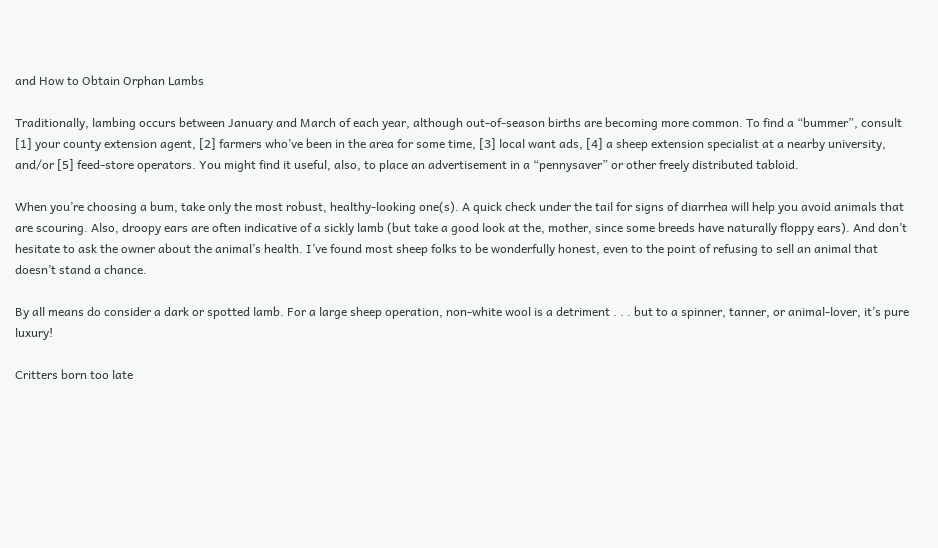and How to Obtain Orphan Lambs

Traditionally, lambing occurs between January and March of each year, although out-of-season births are becoming more common. To find a “bummer”, consult [1] your county extension agent, [2] farmers who’ve been in the area for some time, [3] local want ads, [4] a sheep extension specialist at a nearby university, and/or [5] feed-store operators. You might find it useful, also, to place an advertisement in a “pennysaver” or other freely distributed tabloid.

When you’re choosing a bum, take only the most robust, healthy-looking one(s). A quick check under the tail for signs of diarrhea will help you avoid animals that are scouring. Also, droopy ears are often indicative of a sickly lamb (but take a good look at the, mother, since some breeds have naturally floppy ears). And don’t hesitate to ask the owner about the animal’s health. I’ve found most sheep folks to be wonderfully honest, even to the point of refusing to sell an animal that doesn’t stand a chance.

By all means do consider a dark or spotted lamb. For a large sheep operation, non-white wool is a detriment . . . but to a spinner, tanner, or animal-lover, it’s pure luxury!

Critters born too late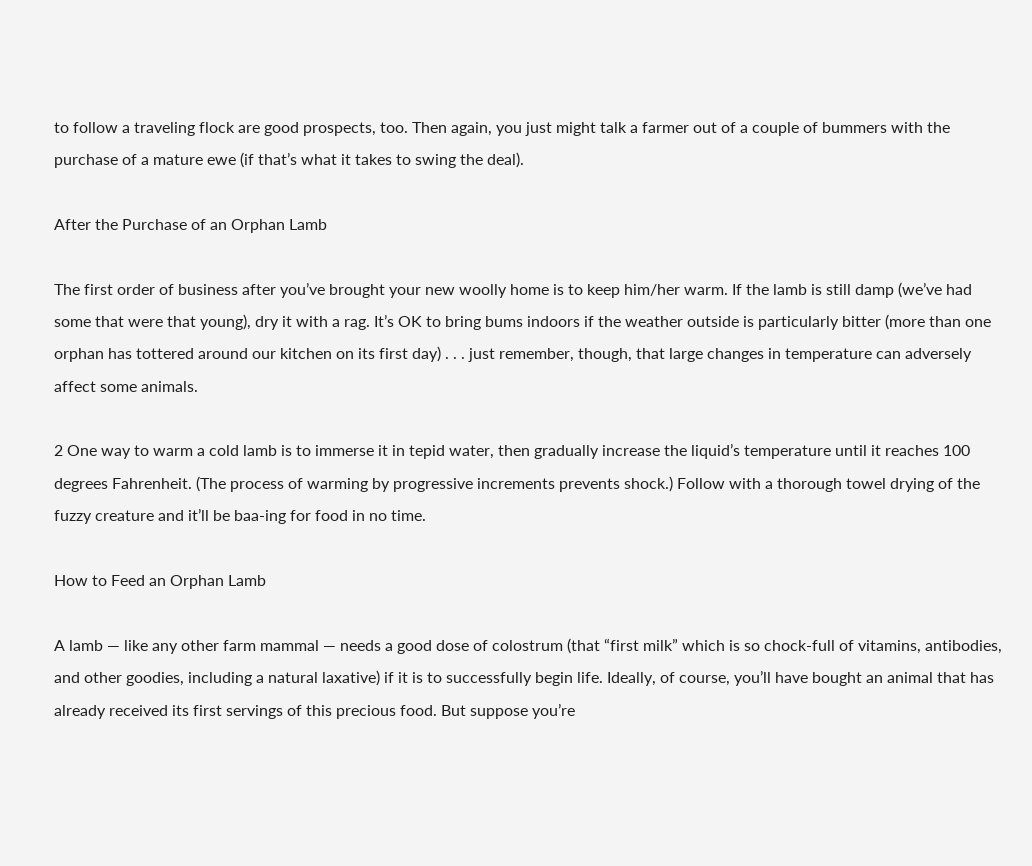to follow a traveling flock are good prospects, too. Then again, you just might talk a farmer out of a couple of bummers with the purchase of a mature ewe (if that’s what it takes to swing the deal).

After the Purchase of an Orphan Lamb

The first order of business after you’ve brought your new woolly home is to keep him/her warm. If the lamb is still damp (we’ve had some that were that young), dry it with a rag. It’s OK to bring bums indoors if the weather outside is particularly bitter (more than one orphan has tottered around our kitchen on its first day) . . . just remember, though, that large changes in temperature can adversely affect some animals.

2 One way to warm a cold lamb is to immerse it in tepid water, then gradually increase the liquid’s temperature until it reaches 100 degrees Fahrenheit. (The process of warming by progressive increments prevents shock.) Follow with a thorough towel drying of the fuzzy creature and it’ll be baa-ing for food in no time.

How to Feed an Orphan Lamb

A lamb — like any other farm mammal — needs a good dose of colostrum (that “first milk” which is so chock-full of vitamins, antibodies, and other goodies, including a natural laxative) if it is to successfully begin life. Ideally, of course, you’ll have bought an animal that has already received its first servings of this precious food. But suppose you’re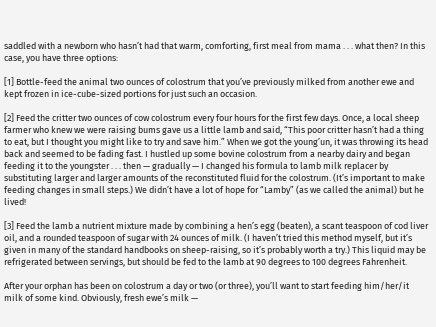saddled with a newborn who hasn’t had that warm, comforting, first meal from mama . . . what then? In this case, you have three options:

[1] Bottle-feed the animal two ounces of colostrum that you’ve previously milked from another ewe and kept frozen in ice-cube-sized portions for just such an occasion.

[2] Feed the critter two ounces of cow colostrum every four hours for the first few days. Once, a local sheep farmer who knew we were raising bums gave us a little lamb and said, “This poor critter hasn’t had a thing to eat, but I thought you might like to try and save him.” When we got the young’un, it was throwing its head back and seemed to be fading fast. I hustled up some bovine colostrum from a nearby dairy and began feeding it to the youngster . . . then — gradually — I changed his formula to lamb milk replacer by substituting larger and larger amounts of the reconstituted fluid for the colostrum. (It’s important to make feeding changes in small steps.) We didn’t have a lot of hope for “Lamby” (as we called the animal) but he lived!

[3] Feed the lamb a nutrient mixture made by combining a hen’s egg (beaten), a scant teaspoon of cod liver oil, and a rounded teaspoon of sugar with 24 ounces of milk. (I haven’t tried this method myself, but it’s given in many of the standard handbooks on sheep-raising, so it’s probably worth a try.) This liquid may be refrigerated between servings, but should be fed to the lamb at 90 degrees to 100 degrees Fahrenheit.

After your orphan has been on colostrum a day or two (or three), you’ll want to start feeding him/her/it milk of some kind. Obviously, fresh ewe’s milk —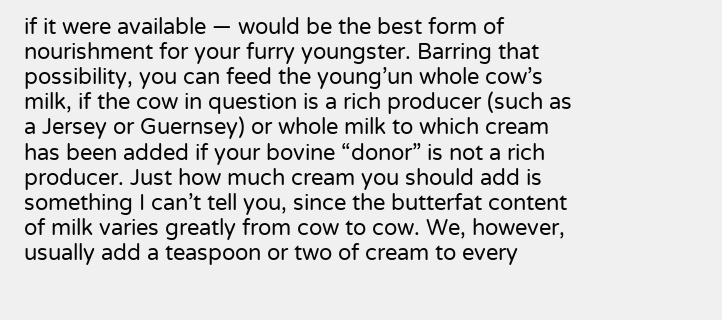if it were available — would be the best form of nourishment for your furry youngster. Barring that possibility, you can feed the young’un whole cow’s milk, if the cow in question is a rich producer (such as a Jersey or Guernsey) or whole milk to which cream has been added if your bovine “donor” is not a rich producer. Just how much cream you should add is something I can’t tell you, since the butterfat content of milk varies greatly from cow to cow. We, however, usually add a teaspoon or two of cream to every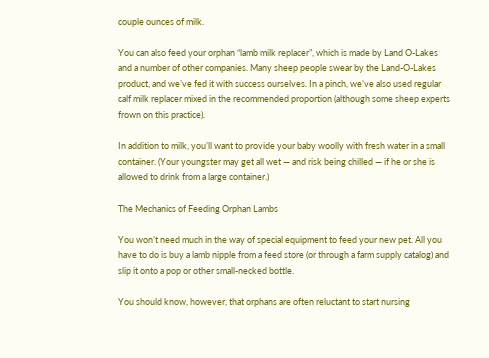couple ounces of milk.

You can also feed your orphan “lamb milk replacer”, which is made by Land O-Lakes and a number of other companies. Many sheep people swear by the Land-O-Lakes product, and we’ve fed it with success ourselves. In a pinch, we’ve also used regular calf milk replacer mixed in the recommended proportion (although some sheep experts frown on this practice).

In addition to milk, you’ll want to provide your baby woolly with fresh water in a small container. (Your youngster may get all wet — and risk being chilled — if he or she is allowed to drink from a large container.)

The Mechanics of Feeding Orphan Lambs

You won’t need much in the way of special equipment to feed your new pet. All you have to do is buy a lamb nipple from a feed store (or through a farm supply catalog) and slip it onto a pop or other small-necked bottle.

You should know, however, that orphans are often reluctant to start nursing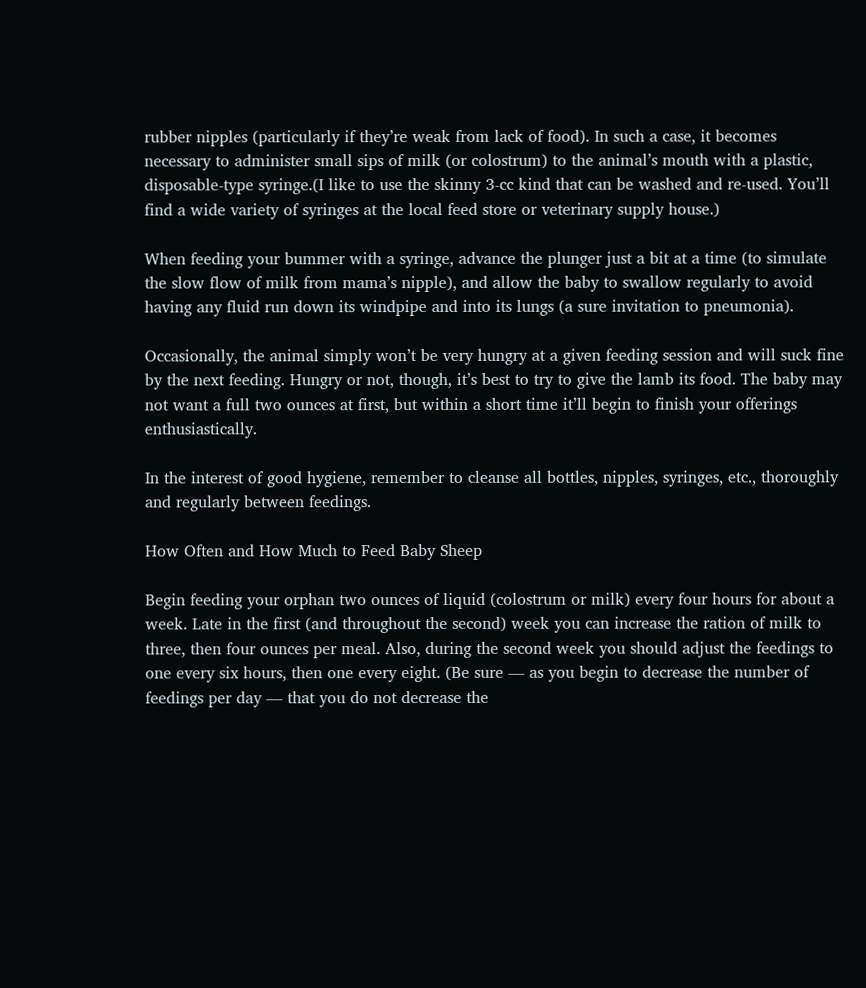rubber nipples (particularly if they’re weak from lack of food). In such a case, it becomes necessary to administer small sips of milk (or colostrum) to the animal’s mouth with a plastic, disposable-type syringe.(I like to use the skinny 3-cc kind that can be washed and re-used. You’ll find a wide variety of syringes at the local feed store or veterinary supply house.)

When feeding your bummer with a syringe, advance the plunger just a bit at a time (to simulate the slow flow of milk from mama’s nipple), and allow the baby to swallow regularly to avoid having any fluid run down its windpipe and into its lungs (a sure invitation to pneumonia).

Occasionally, the animal simply won’t be very hungry at a given feeding session and will suck fine by the next feeding. Hungry or not, though, it’s best to try to give the lamb its food. The baby may not want a full two ounces at first, but within a short time it’ll begin to finish your offerings enthusiastically.

In the interest of good hygiene, remember to cleanse all bottles, nipples, syringes, etc., thoroughly and regularly between feedings.

How Often and How Much to Feed Baby Sheep

Begin feeding your orphan two ounces of liquid (colostrum or milk) every four hours for about a week. Late in the first (and throughout the second) week you can increase the ration of milk to three, then four ounces per meal. Also, during the second week you should adjust the feedings to one every six hours, then one every eight. (Be sure — as you begin to decrease the number of feedings per day — that you do not decrease the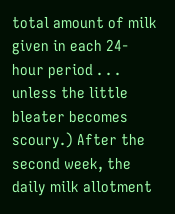total amount of milk given in each 24-hour period . . . unless the little bleater becomes scoury.) After the second week, the daily milk allotment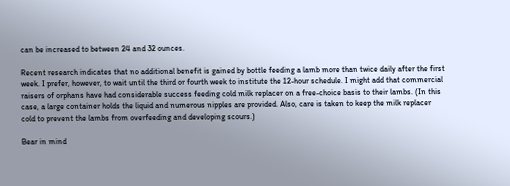can be increased to between 24 and 32 ounces.

Recent research indicates that no additional benefit is gained by bottle feeding a lamb more than twice daily after the first week. I prefer, however, to wait until the third or fourth week to institute the 12-hour schedule. I might add that commercial raisers of orphans have had considerable success feeding cold milk replacer on a free-choice basis to their lambs. (In this case, a large container holds the liquid and numerous nipples are provided. Also, care is taken to keep the milk replacer cold to prevent the lambs from overfeeding and developing scours.)

Bear in mind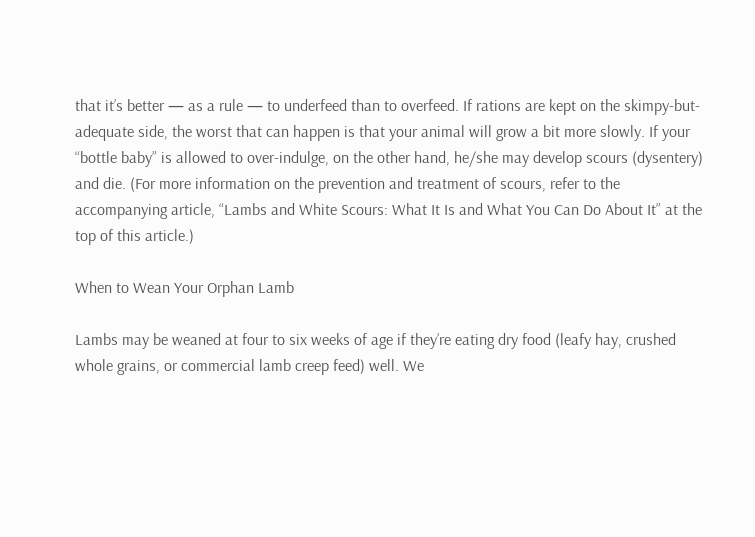that it’s better — as a rule — to underfeed than to overfeed. If rations are kept on the skimpy-but-adequate side, the worst that can happen is that your animal will grow a bit more slowly. If your “bottle baby” is allowed to over-indulge, on the other hand, he/she may develop scours (dysentery) and die. (For more information on the prevention and treatment of scours, refer to the accompanying article, “Lambs and White Scours: What It Is and What You Can Do About It” at the top of this article.)

When to Wean Your Orphan Lamb

Lambs may be weaned at four to six weeks of age if they’re eating dry food (leafy hay, crushed whole grains, or commercial lamb creep feed) well. We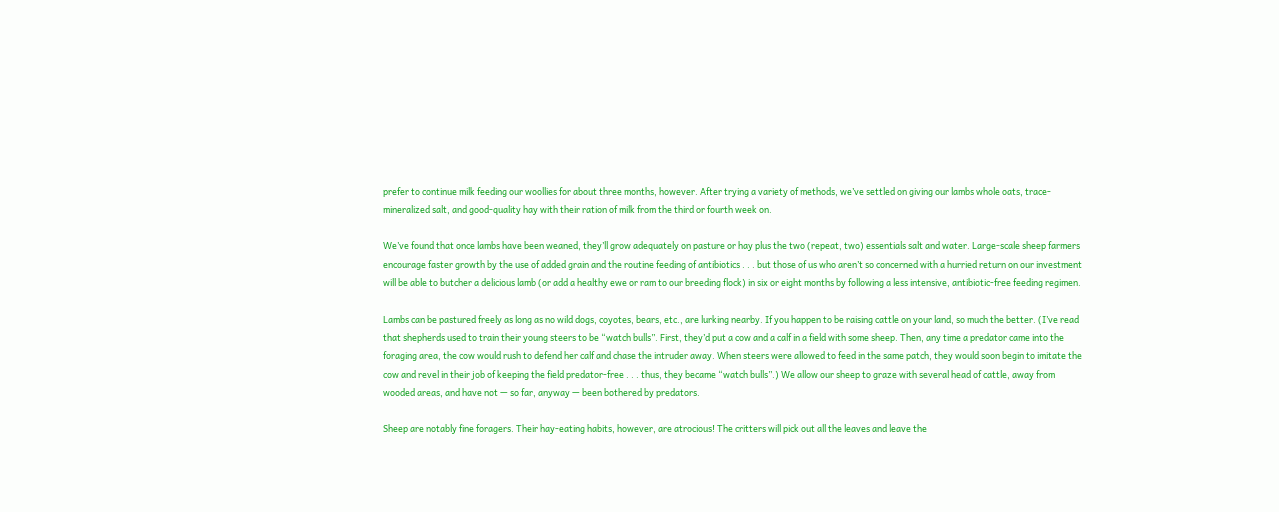prefer to continue milk feeding our woollies for about three months, however. After trying a variety of methods, we’ve settled on giving our lambs whole oats, trace-mineralized salt, and good-quality hay with their ration of milk from the third or fourth week on.

We’ve found that once lambs have been weaned, they’ll grow adequately on pasture or hay plus the two (repeat, two) essentials salt and water. Large-scale sheep farmers encourage faster growth by the use of added grain and the routine feeding of antibiotics . . . but those of us who aren’t so concerned with a hurried return on our investment will be able to butcher a delicious lamb (or add a healthy ewe or ram to our breeding flock) in six or eight months by following a less intensive, antibiotic-free feeding regimen.

Lambs can be pastured freely as long as no wild dogs, coyotes, bears, etc., are lurking nearby. If you happen to be raising cattle on your land, so much the better. (I’ve read that shepherds used to train their young steers to be “watch bulls”. First, they’d put a cow and a calf in a field with some sheep. Then, any time a predator came into the foraging area, the cow would rush to defend her calf and chase the intruder away. When steers were allowed to feed in the same patch, they would soon begin to imitate the cow and revel in their job of keeping the field predator-free . . . thus, they became “watch bulls”.) We allow our sheep to graze with several head of cattle, away from wooded areas, and have not — so far, anyway — been bothered by predators.

Sheep are notably fine foragers. Their hay-eating habits, however, are atrocious! The critters will pick out all the leaves and leave the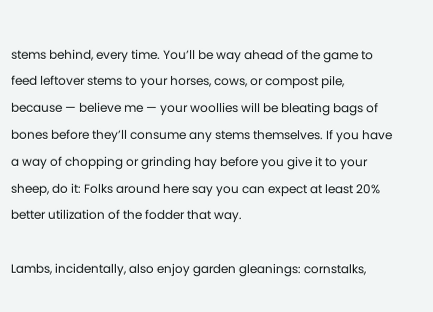stems behind, every time. You’ll be way ahead of the game to feed leftover stems to your horses, cows, or compost pile, because — believe me — your woollies will be bleating bags of bones before they’ll consume any stems themselves. If you have a way of chopping or grinding hay before you give it to your sheep, do it: Folks around here say you can expect at least 20% better utilization of the fodder that way.

Lambs, incidentally, also enjoy garden gleanings: cornstalks,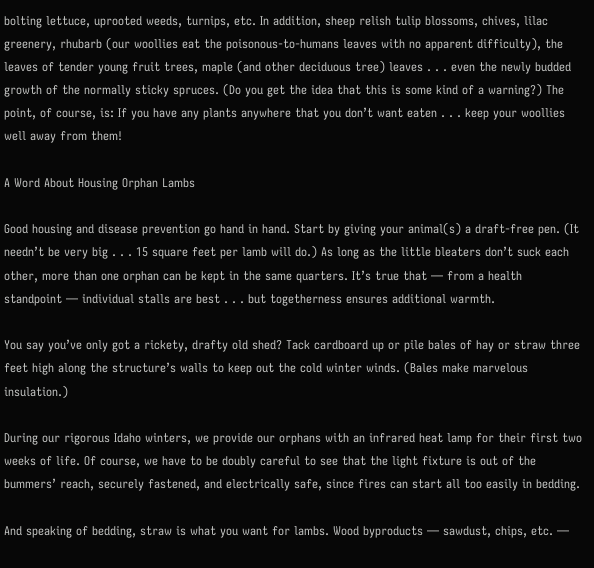bolting lettuce, uprooted weeds, turnips, etc. In addition, sheep relish tulip blossoms, chives, lilac greenery, rhubarb (our woollies eat the poisonous-to-humans leaves with no apparent difficulty), the leaves of tender young fruit trees, maple (and other deciduous tree) leaves . . . even the newly budded growth of the normally sticky spruces. (Do you get the idea that this is some kind of a warning?) The point, of course, is: If you have any plants anywhere that you don’t want eaten . . . keep your woollies well away from them!

A Word About Housing Orphan Lambs

Good housing and disease prevention go hand in hand. Start by giving your animal(s) a draft-free pen. (It needn’t be very big . . . 15 square feet per lamb will do.) As long as the little bleaters don’t suck each other, more than one orphan can be kept in the same quarters. It’s true that — from a health standpoint — individual stalls are best . . . but togetherness ensures additional warmth.

You say you’ve only got a rickety, drafty old shed? Tack cardboard up or pile bales of hay or straw three feet high along the structure’s walls to keep out the cold winter winds. (Bales make marvelous insulation.)

During our rigorous Idaho winters, we provide our orphans with an infrared heat lamp for their first two weeks of life. Of course, we have to be doubly careful to see that the light fixture is out of the bummers’ reach, securely fastened, and electrically safe, since fires can start all too easily in bedding.

And speaking of bedding, straw is what you want for lambs. Wood byproducts — sawdust, chips, etc. —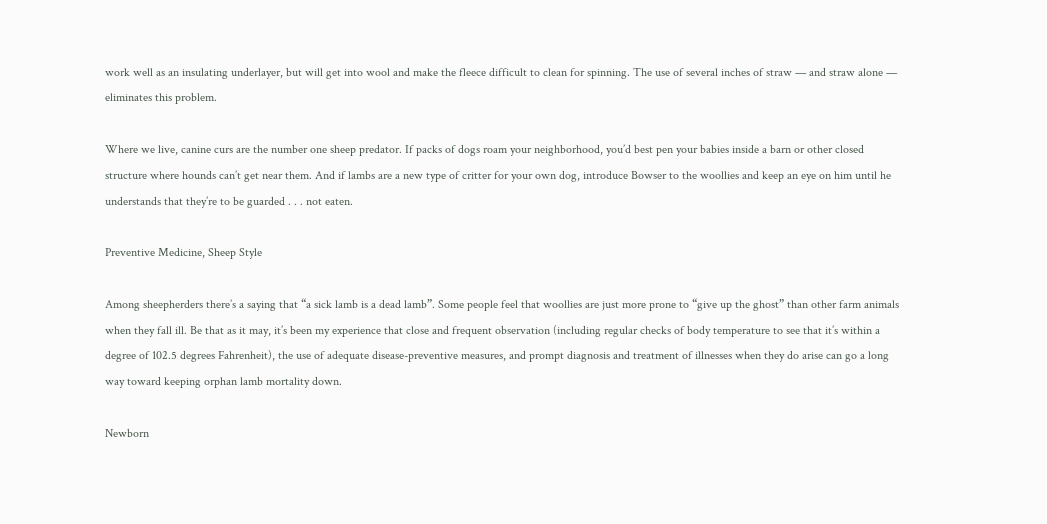work well as an insulating underlayer, but will get into wool and make the fleece difficult to clean for spinning. The use of several inches of straw — and straw alone — eliminates this problem.

Where we live, canine curs are the number one sheep predator. If packs of dogs roam your neighborhood, you’d best pen your babies inside a barn or other closed structure where hounds can’t get near them. And if lambs are a new type of critter for your own dog, introduce Bowser to the woollies and keep an eye on him until he understands that they’re to be guarded . . . not eaten.

Preventive Medicine, Sheep Style

Among sheepherders there’s a saying that “a sick lamb is a dead lamb”. Some people feel that woollies are just more prone to “give up the ghost” than other farm animals when they fall ill. Be that as it may, it’s been my experience that close and frequent observation (including regular checks of body temperature to see that it’s within a degree of 102.5 degrees Fahrenheit), the use of adequate disease-preventive measures, and prompt diagnosis and treatment of illnesses when they do arise can go a long way toward keeping orphan lamb mortality down.

Newborn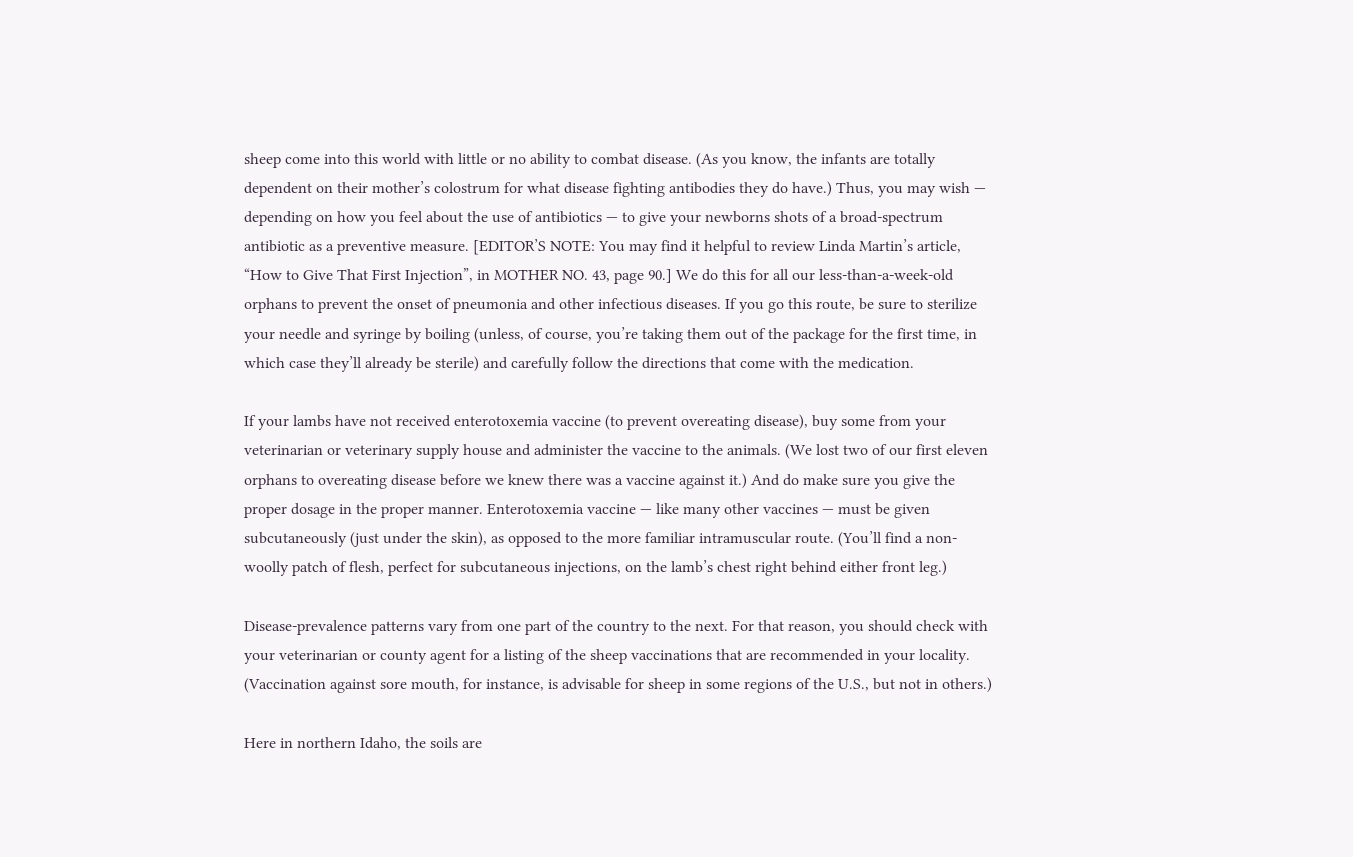sheep come into this world with little or no ability to combat disease. (As you know, the infants are totally dependent on their mother’s colostrum for what disease fighting antibodies they do have.) Thus, you may wish — depending on how you feel about the use of antibiotics — to give your newborns shots of a broad-spectrum antibiotic as a preventive measure. [EDITOR’S NOTE: You may find it helpful to review Linda Martin’s article, “How to Give That First Injection”, in MOTHER NO. 43, page 90.] We do this for all our less-than-a-week-old orphans to prevent the onset of pneumonia and other infectious diseases. If you go this route, be sure to sterilize your needle and syringe by boiling (unless, of course, you’re taking them out of the package for the first time, in which case they’ll already be sterile) and carefully follow the directions that come with the medication.

If your lambs have not received enterotoxemia vaccine (to prevent overeating disease), buy some from your veterinarian or veterinary supply house and administer the vaccine to the animals. (We lost two of our first eleven orphans to overeating disease before we knew there was a vaccine against it.) And do make sure you give the proper dosage in the proper manner. Enterotoxemia vaccine — like many other vaccines — must be given subcutaneously (just under the skin), as opposed to the more familiar intramuscular route. (You’ll find a non-woolly patch of flesh, perfect for subcutaneous injections, on the lamb’s chest right behind either front leg.)

Disease-prevalence patterns vary from one part of the country to the next. For that reason, you should check with your veterinarian or county agent for a listing of the sheep vaccinations that are recommended in your locality. (Vaccination against sore mouth, for instance, is advisable for sheep in some regions of the U.S., but not in others.)

Here in northern Idaho, the soils are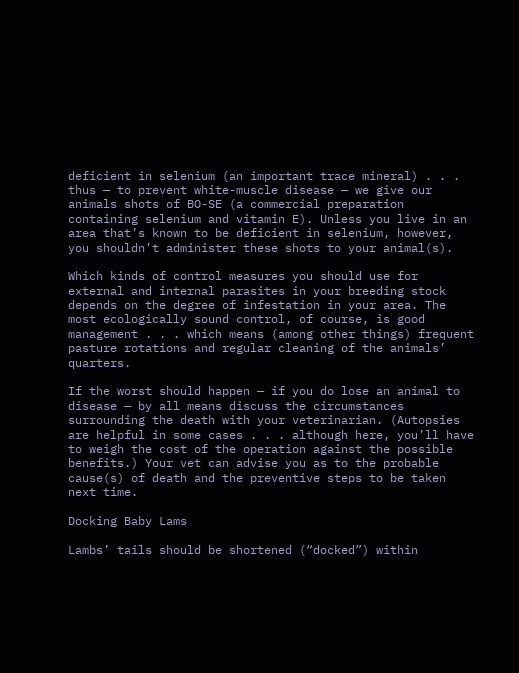deficient in selenium (an important trace mineral) . . . thus — to prevent white-muscle disease — we give our animals shots of BO-SE (a commercial preparation containing selenium and vitamin E). Unless you live in an area that’s known to be deficient in selenium, however, you shouldn’t administer these shots to your animal(s).

Which kinds of control measures you should use for external and internal parasites in your breeding stock depends on the degree of infestation in your area. The most ecologically sound control, of course, is good management . . . which means (among other things) frequent pasture rotations and regular cleaning of the animals’ quarters.

If the worst should happen — if you do lose an animal to disease — by all means discuss the circumstances surrounding the death with your veterinarian. (Autopsies are helpful in some cases . . . although here, you’ll have to weigh the cost of the operation against the possible benefits.) Your vet can advise you as to the probable cause(s) of death and the preventive steps to be taken next time.

Docking Baby Lams

Lambs’ tails should be shortened (“docked”) within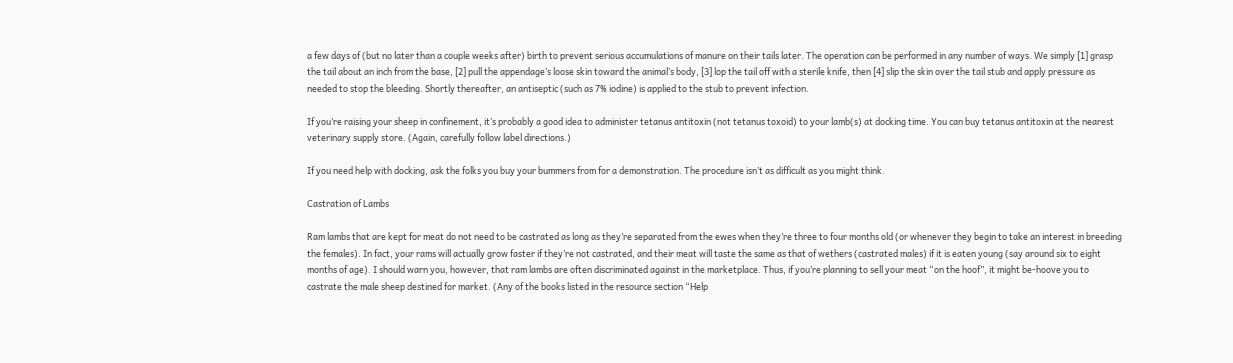a few days of (but no later than a couple weeks after) birth to prevent serious accumulations of manure on their tails later. The operation can be performed in any number of ways. We simply [1] grasp the tail about an inch from the base, [2] pull the appendage’s loose skin toward the animal’s body, [3] lop the tail off with a sterile knife, then [4] slip the skin over the tail stub and apply pressure as needed to stop the bleeding. Shortly thereafter, an antiseptic (such as 7% iodine) is applied to the stub to prevent infection.

If you’re raising your sheep in confinement, it’s probably a good idea to administer tetanus antitoxin (not tetanus toxoid) to your lamb(s) at docking time. You can buy tetanus antitoxin at the nearest veterinary supply store. (Again, carefully follow label directions.)

If you need help with docking, ask the folks you buy your bummers from for a demonstration. The procedure isn’t as difficult as you might think.

Castration of Lambs

Ram lambs that are kept for meat do not need to be castrated as long as they’re separated from the ewes when they’re three to four months old (or whenever they begin to take an interest in breeding the females). In fact, your rams will actually grow faster if they’re not castrated, and their meat will taste the same as that of wethers (castrated males) if it is eaten young (say around six to eight months of age). I should warn you, however, that ram lambs are often discriminated against in the marketplace. Thus, if you’re planning to sell your meat “on the hoof”, it might be-hoove you to castrate the male sheep destined for market. (Any of the books listed in the resource section “Help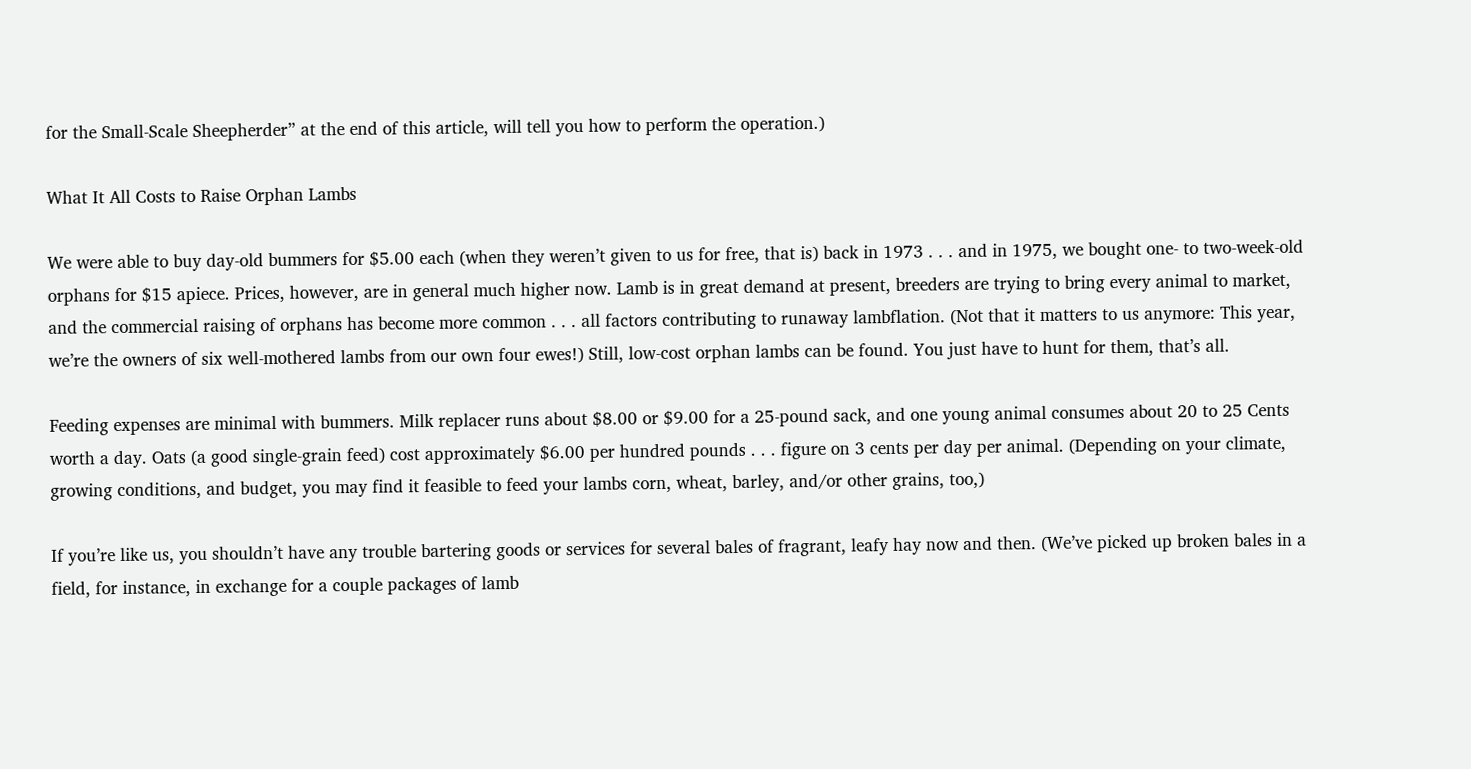for the Small-Scale Sheepherder” at the end of this article, will tell you how to perform the operation.)

What It All Costs to Raise Orphan Lambs

We were able to buy day-old bummers for $5.00 each (when they weren’t given to us for free, that is) back in 1973 . . . and in 1975, we bought one- to two-week-old orphans for $15 apiece. Prices, however, are in general much higher now. Lamb is in great demand at present, breeders are trying to bring every animal to market, and the commercial raising of orphans has become more common . . . all factors contributing to runaway lambflation. (Not that it matters to us anymore: This year, we’re the owners of six well-mothered lambs from our own four ewes!) Still, low-cost orphan lambs can be found. You just have to hunt for them, that’s all.

Feeding expenses are minimal with bummers. Milk replacer runs about $8.00 or $9.00 for a 25-pound sack, and one young animal consumes about 20 to 25 Cents worth a day. Oats (a good single-grain feed) cost approximately $6.00 per hundred pounds . . . figure on 3 cents per day per animal. (Depending on your climate, growing conditions, and budget, you may find it feasible to feed your lambs corn, wheat, barley, and/or other grains, too,)

If you’re like us, you shouldn’t have any trouble bartering goods or services for several bales of fragrant, leafy hay now and then. (We’ve picked up broken bales in a field, for instance, in exchange for a couple packages of lamb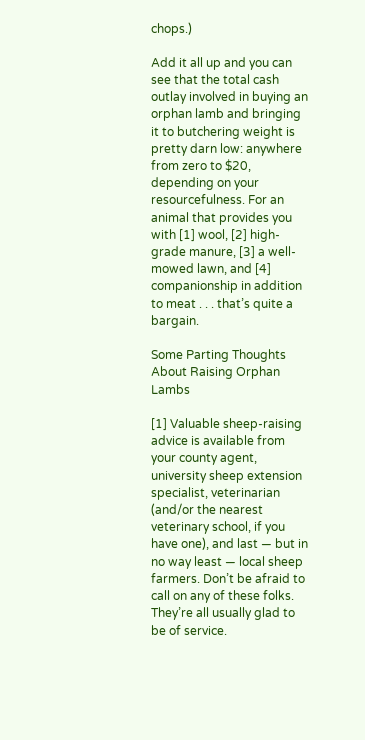chops.)

Add it all up and you can see that the total cash outlay involved in buying an orphan lamb and bringing it to butchering weight is pretty darn low: anywhere from zero to $20, depending on your resourcefulness. For an animal that provides you with [1] wool, [2] high-grade manure, [3] a well-mowed lawn, and [4] companionship in addition to meat . . . that’s quite a bargain.

Some Parting Thoughts About Raising Orphan Lambs

[1] Valuable sheep-raising advice is available from your county agent, university sheep extension specialist, veterinarian (and/or the nearest veterinary school, if you have one), and last — but in no way least — local sheep farmers. Don’t be afraid to call on any of these folks. They’re all usually glad to be of service.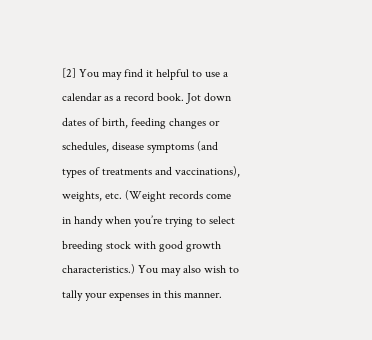[2] You may find it helpful to use a calendar as a record book. Jot down dates of birth, feeding changes or schedules, disease symptoms (and types of treatments and vaccinations), weights, etc. (Weight records come in handy when you’re trying to select breeding stock with good growth characteristics.) You may also wish to tally your expenses in this manner.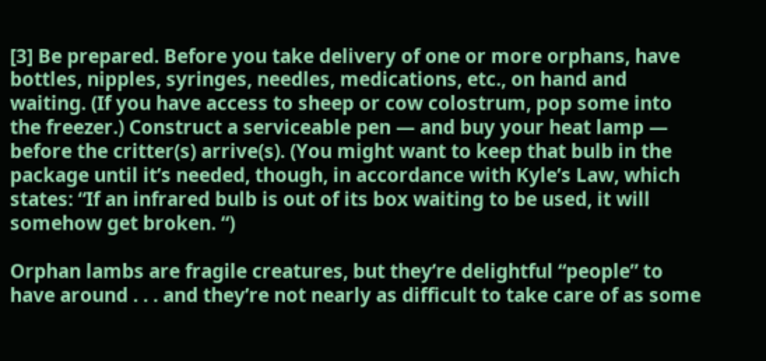[3] Be prepared. Before you take delivery of one or more orphans, have bottles, nipples, syringes, needles, medications, etc., on hand and waiting. (If you have access to sheep or cow colostrum, pop some into the freezer.) Construct a serviceable pen — and buy your heat lamp — before the critter(s) arrive(s). (You might want to keep that bulb in the package until it’s needed, though, in accordance with Kyle’s Law, which states: “If an infrared bulb is out of its box waiting to be used, it will somehow get broken. “)

Orphan lambs are fragile creatures, but they’re delightful “people” to have around . . . and they’re not nearly as difficult to take care of as some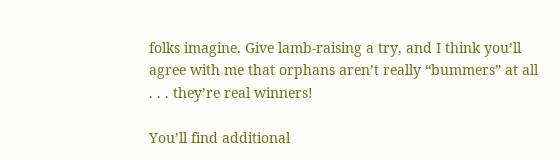folks imagine. Give lamb-raising a try, and I think you’ll agree with me that orphans aren’t really “bummers” at all . . . they’re real winners!

You’ll find additional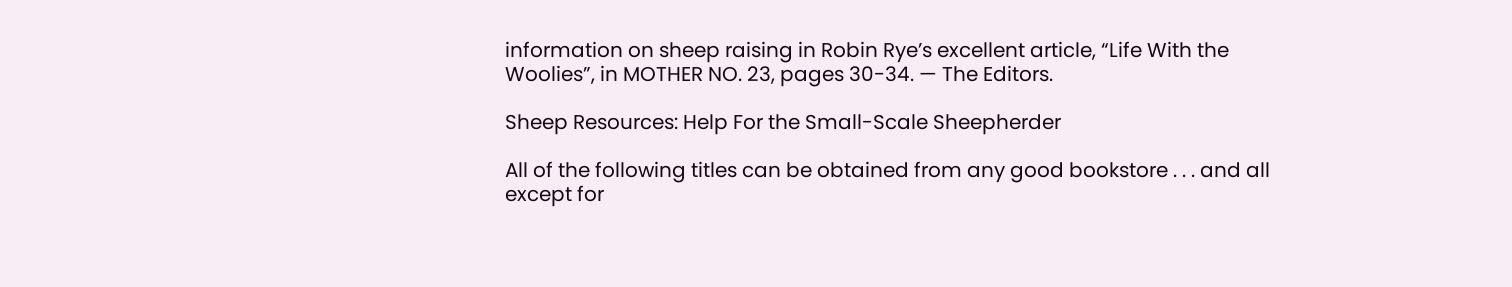information on sheep raising in Robin Rye’s excellent article, “Life With the Woolies”, in MOTHER NO. 23, pages 30-34. — The Editors.

Sheep Resources: Help For the Small-Scale Sheepherder

All of the following titles can be obtained from any good bookstore . . . and all except for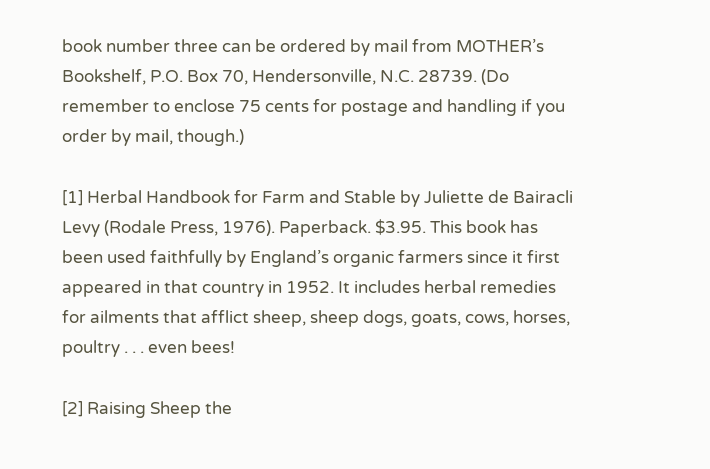book number three can be ordered by mail from MOTHER’s Bookshelf, P.O. Box 70, Hendersonville, N.C. 28739. (Do remember to enclose 75 cents for postage and handling if you order by mail, though.)

[1] Herbal Handbook for Farm and Stable by Juliette de Bairacli Levy (Rodale Press, 1976). Paperback. $3.95. This book has been used faithfully by England’s organic farmers since it first appeared in that country in 1952. It includes herbal remedies for ailments that afflict sheep, sheep dogs, goats, cows, horses, poultry . . . even bees!

[2] Raising Sheep the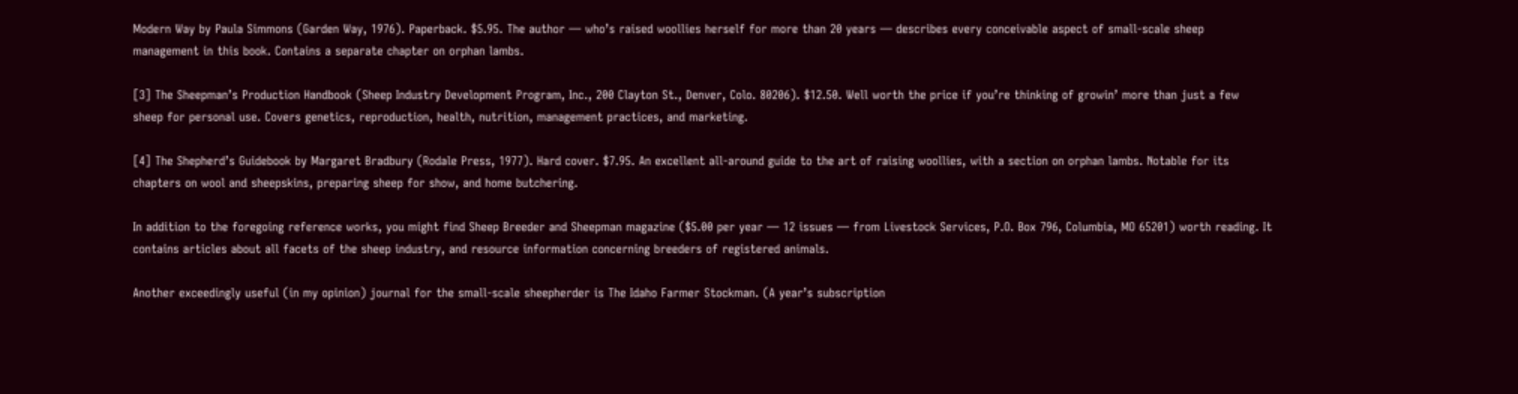Modern Way by Paula Simmons (Garden Way, 1976). Paperback. $5.95. The author — who’s raised woollies herself for more than 20 years — describes every conceivable aspect of small-scale sheep management in this book. Contains a separate chapter on orphan lambs.

[3] The Sheepman’s Production Handbook (Sheep Industry Development Program, Inc., 200 Clayton St., Denver, Colo. 80206). $12.50. Well worth the price if you’re thinking of growin’ more than just a few sheep for personal use. Covers genetics, reproduction, health, nutrition, management practices, and marketing.

[4] The Shepherd’s Guidebook by Margaret Bradbury (Rodale Press, 1977). Hard cover. $7.95. An excellent all-around guide to the art of raising woollies, with a section on orphan lambs. Notable for its chapters on wool and sheepskins, preparing sheep for show, and home butchering.

In addition to the foregoing reference works, you might find Sheep Breeder and Sheepman magazine ($5.00 per year — 12 issues — from Livestock Services, P.O. Box 796, Columbia, MO 65201) worth reading. It contains articles about all facets of the sheep industry, and resource information concerning breeders of registered animals.

Another exceedingly useful (in my opinion) journal for the small-scale sheepherder is The Idaho Farmer Stockman. (A year’s subscription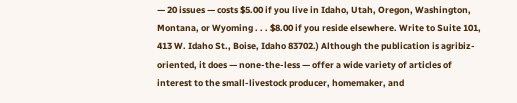— 20 issues — costs $5.00 if you live in Idaho, Utah, Oregon, Washington, Montana, or Wyoming . . . $8.00 if you reside elsewhere. Write to Suite 101, 413 W. Idaho St., Boise, Idaho 83702.) Although the publication is agribiz-oriented, it does — none-the-less — offer a wide variety of articles of interest to the small-livestock producer, homemaker, and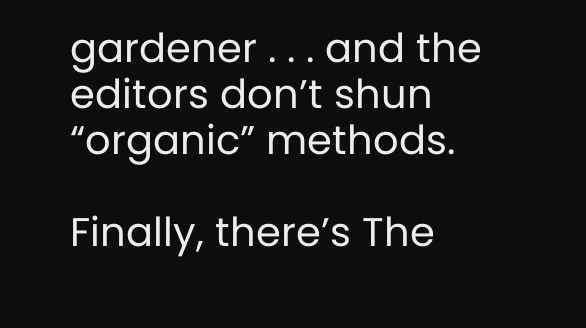gardener . . . and the editors don’t shun “organic” methods.

Finally, there’s The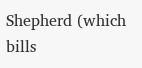Shepherd (which bills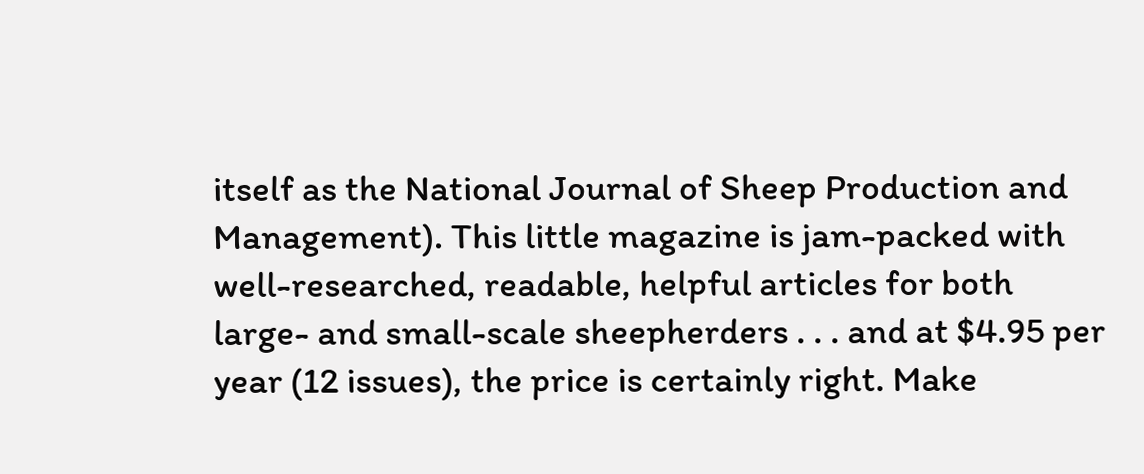itself as the National Journal of Sheep Production and Management). This little magazine is jam-packed with well-researched, readable, helpful articles for both large- and small-scale sheepherders . . . and at $4.95 per year (12 issues), the price is certainly right. Make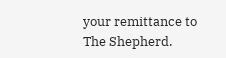your remittance to The Shepherd.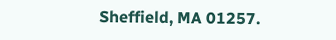Sheffield, MA 01257.